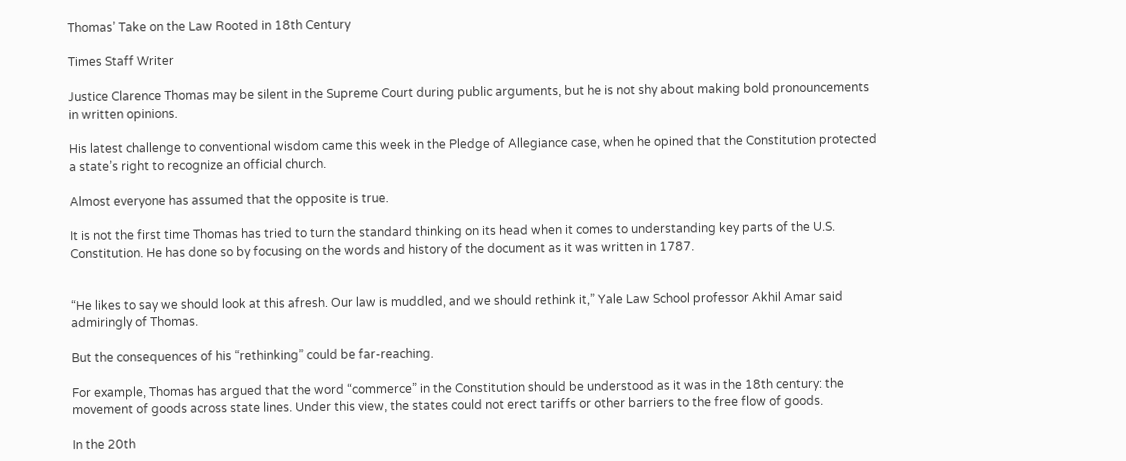Thomas’ Take on the Law Rooted in 18th Century

Times Staff Writer

Justice Clarence Thomas may be silent in the Supreme Court during public arguments, but he is not shy about making bold pronouncements in written opinions.

His latest challenge to conventional wisdom came this week in the Pledge of Allegiance case, when he opined that the Constitution protected a state’s right to recognize an official church.

Almost everyone has assumed that the opposite is true.

It is not the first time Thomas has tried to turn the standard thinking on its head when it comes to understanding key parts of the U.S. Constitution. He has done so by focusing on the words and history of the document as it was written in 1787.


“He likes to say we should look at this afresh. Our law is muddled, and we should rethink it,” Yale Law School professor Akhil Amar said admiringly of Thomas.

But the consequences of his “rethinking” could be far-reaching.

For example, Thomas has argued that the word “commerce” in the Constitution should be understood as it was in the 18th century: the movement of goods across state lines. Under this view, the states could not erect tariffs or other barriers to the free flow of goods.

In the 20th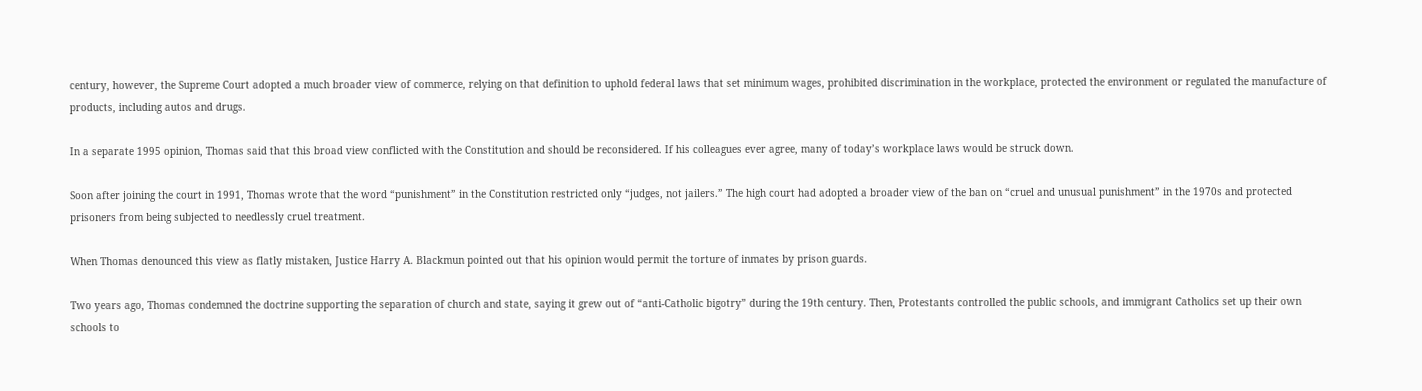century, however, the Supreme Court adopted a much broader view of commerce, relying on that definition to uphold federal laws that set minimum wages, prohibited discrimination in the workplace, protected the environment or regulated the manufacture of products, including autos and drugs.

In a separate 1995 opinion, Thomas said that this broad view conflicted with the Constitution and should be reconsidered. If his colleagues ever agree, many of today’s workplace laws would be struck down.

Soon after joining the court in 1991, Thomas wrote that the word “punishment” in the Constitution restricted only “judges, not jailers.” The high court had adopted a broader view of the ban on “cruel and unusual punishment” in the 1970s and protected prisoners from being subjected to needlessly cruel treatment.

When Thomas denounced this view as flatly mistaken, Justice Harry A. Blackmun pointed out that his opinion would permit the torture of inmates by prison guards.

Two years ago, Thomas condemned the doctrine supporting the separation of church and state, saying it grew out of “anti-Catholic bigotry” during the 19th century. Then, Protestants controlled the public schools, and immigrant Catholics set up their own schools to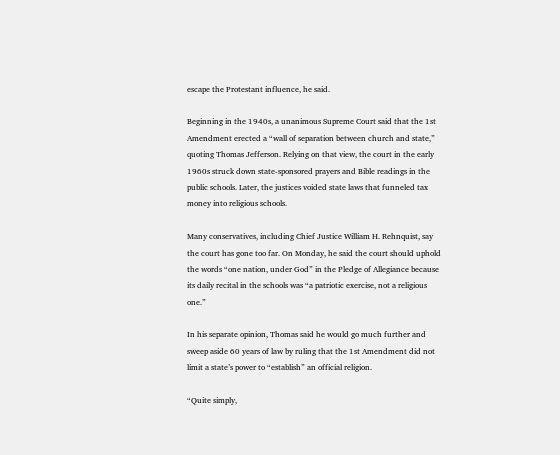escape the Protestant influence, he said.

Beginning in the 1940s, a unanimous Supreme Court said that the 1st Amendment erected a “wall of separation between church and state,” quoting Thomas Jefferson. Relying on that view, the court in the early 1960s struck down state-sponsored prayers and Bible readings in the public schools. Later, the justices voided state laws that funneled tax money into religious schools.

Many conservatives, including Chief Justice William H. Rehnquist, say the court has gone too far. On Monday, he said the court should uphold the words “one nation, under God” in the Pledge of Allegiance because its daily recital in the schools was “a patriotic exercise, not a religious one.”

In his separate opinion, Thomas said he would go much further and sweep aside 60 years of law by ruling that the 1st Amendment did not limit a state’s power to “establish” an official religion.

“Quite simply,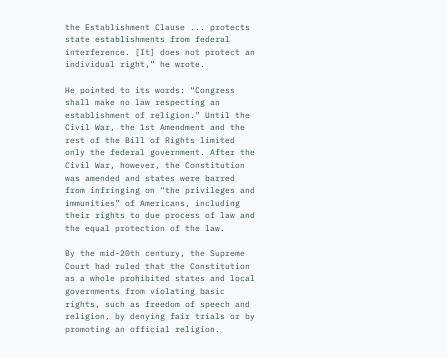the Establishment Clause ... protects state establishments from federal interference. [It] does not protect an individual right,” he wrote.

He pointed to its words: “Congress shall make no law respecting an establishment of religion.” Until the Civil War, the 1st Amendment and the rest of the Bill of Rights limited only the federal government. After the Civil War, however, the Constitution was amended and states were barred from infringing on “the privileges and immunities” of Americans, including their rights to due process of law and the equal protection of the law.

By the mid-20th century, the Supreme Court had ruled that the Constitution as a whole prohibited states and local governments from violating basic rights, such as freedom of speech and religion, by denying fair trials or by promoting an official religion.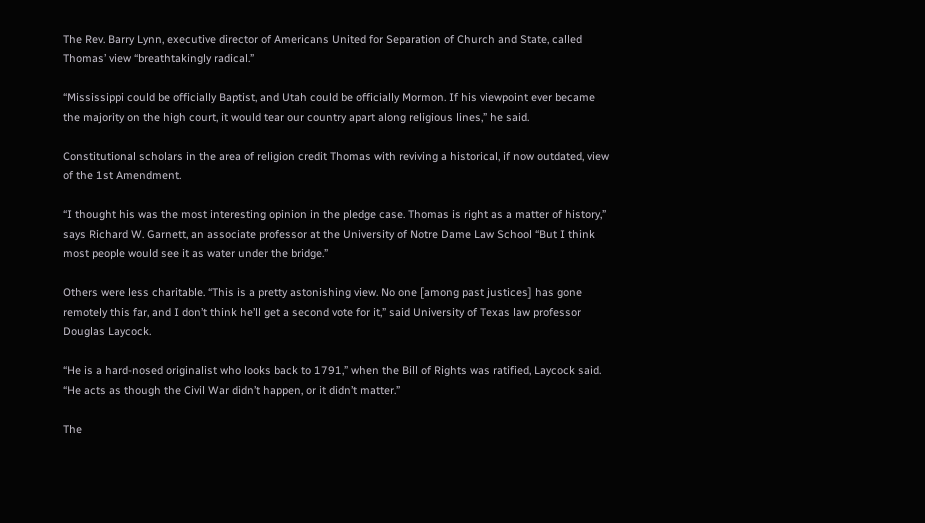The Rev. Barry Lynn, executive director of Americans United for Separation of Church and State, called Thomas’ view “breathtakingly radical.”

“Mississippi could be officially Baptist, and Utah could be officially Mormon. If his viewpoint ever became the majority on the high court, it would tear our country apart along religious lines,” he said.

Constitutional scholars in the area of religion credit Thomas with reviving a historical, if now outdated, view of the 1st Amendment.

“I thought his was the most interesting opinion in the pledge case. Thomas is right as a matter of history,” says Richard W. Garnett, an associate professor at the University of Notre Dame Law School “But I think most people would see it as water under the bridge.”

Others were less charitable. “This is a pretty astonishing view. No one [among past justices] has gone remotely this far, and I don’t think he’ll get a second vote for it,” said University of Texas law professor Douglas Laycock.

“He is a hard-nosed originalist who looks back to 1791,” when the Bill of Rights was ratified, Laycock said. “He acts as though the Civil War didn’t happen, or it didn’t matter.”

The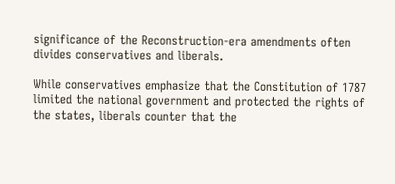significance of the Reconstruction-era amendments often divides conservatives and liberals.

While conservatives emphasize that the Constitution of 1787 limited the national government and protected the rights of the states, liberals counter that the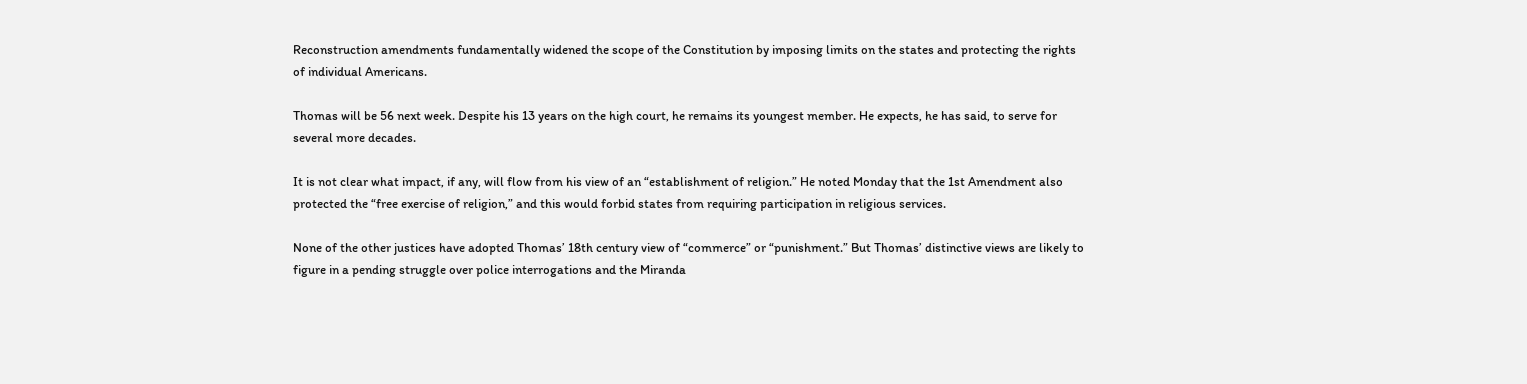Reconstruction amendments fundamentally widened the scope of the Constitution by imposing limits on the states and protecting the rights of individual Americans.

Thomas will be 56 next week. Despite his 13 years on the high court, he remains its youngest member. He expects, he has said, to serve for several more decades.

It is not clear what impact, if any, will flow from his view of an “establishment of religion.” He noted Monday that the 1st Amendment also protected the “free exercise of religion,” and this would forbid states from requiring participation in religious services.

None of the other justices have adopted Thomas’ 18th century view of “commerce” or “punishment.” But Thomas’ distinctive views are likely to figure in a pending struggle over police interrogations and the Miranda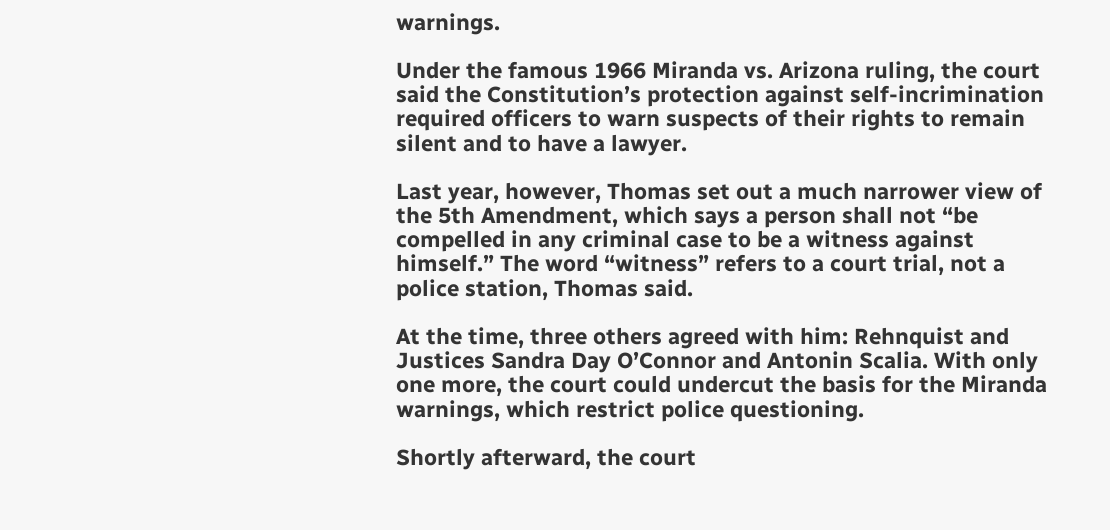warnings.

Under the famous 1966 Miranda vs. Arizona ruling, the court said the Constitution’s protection against self-incrimination required officers to warn suspects of their rights to remain silent and to have a lawyer.

Last year, however, Thomas set out a much narrower view of the 5th Amendment, which says a person shall not “be compelled in any criminal case to be a witness against himself.” The word “witness” refers to a court trial, not a police station, Thomas said.

At the time, three others agreed with him: Rehnquist and Justices Sandra Day O’Connor and Antonin Scalia. With only one more, the court could undercut the basis for the Miranda warnings, which restrict police questioning.

Shortly afterward, the court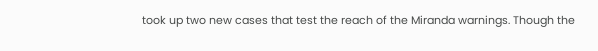took up two new cases that test the reach of the Miranda warnings. Though the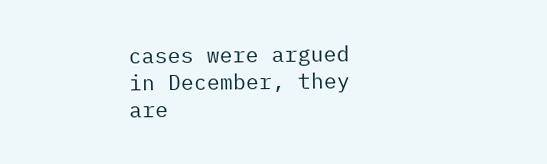cases were argued in December, they are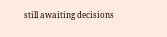still awaiting decisions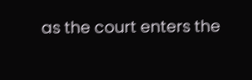as the court enters the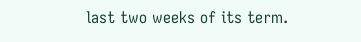last two weeks of its term.